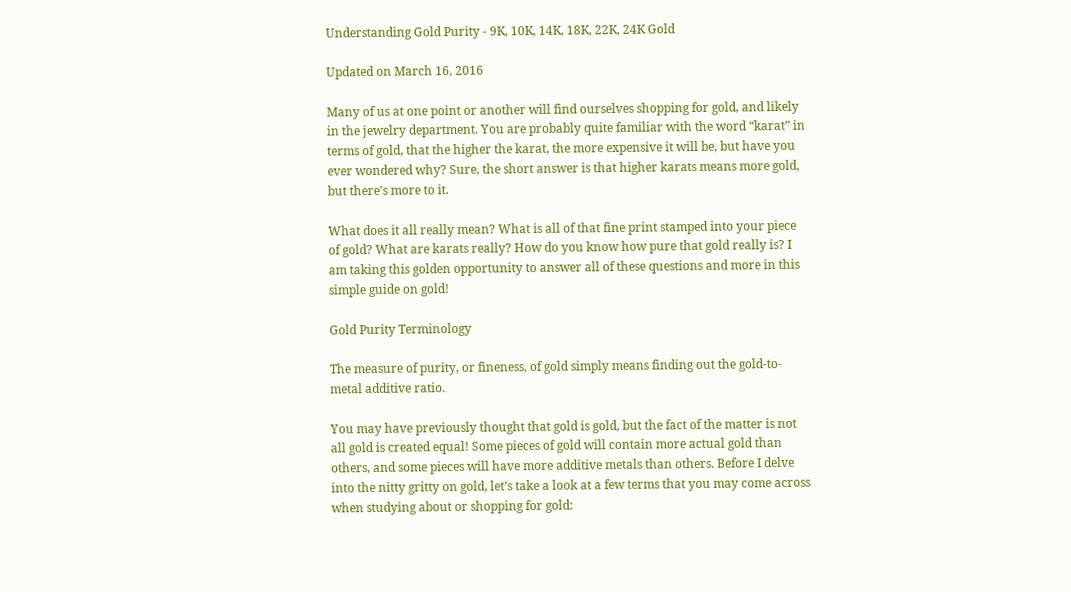Understanding Gold Purity - 9K, 10K, 14K, 18K, 22K, 24K Gold

Updated on March 16, 2016

Many of us at one point or another will find ourselves shopping for gold, and likely in the jewelry department. You are probably quite familiar with the word “karat” in terms of gold, that the higher the karat, the more expensive it will be, but have you ever wondered why? Sure, the short answer is that higher karats means more gold, but there’s more to it.

What does it all really mean? What is all of that fine print stamped into your piece of gold? What are karats really? How do you know how pure that gold really is? I am taking this golden opportunity to answer all of these questions and more in this simple guide on gold!

Gold Purity Terminology

The measure of purity, or fineness, of gold simply means finding out the gold-to-metal additive ratio.

You may have previously thought that gold is gold, but the fact of the matter is not all gold is created equal! Some pieces of gold will contain more actual gold than others, and some pieces will have more additive metals than others. Before I delve into the nitty gritty on gold, let’s take a look at a few terms that you may come across when studying about or shopping for gold: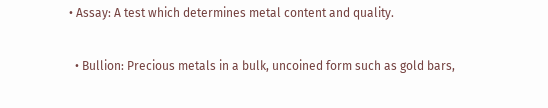• Assay: A test which determines metal content and quality.

  • Bullion: Precious metals in a bulk, uncoined form such as gold bars,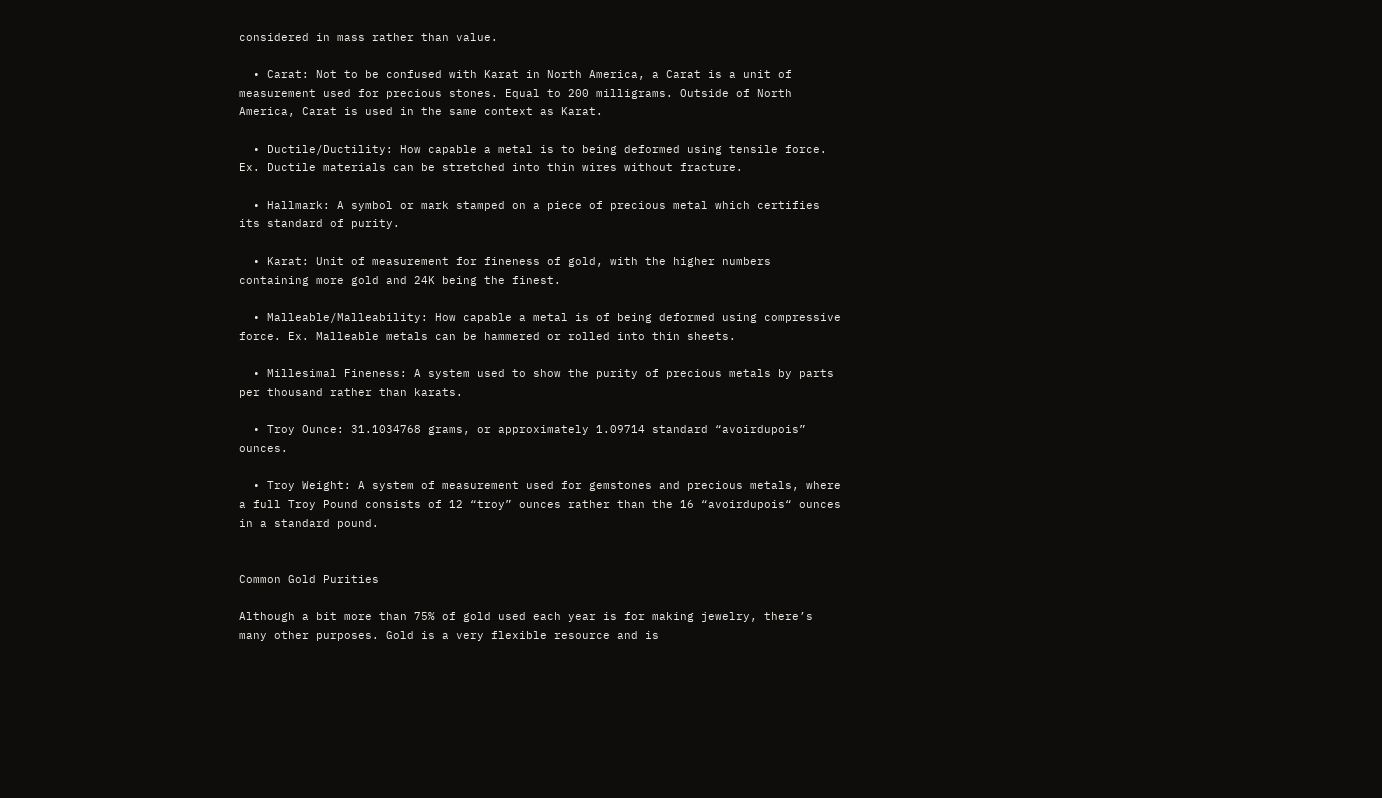considered in mass rather than value.

  • Carat: Not to be confused with Karat in North America, a Carat is a unit of measurement used for precious stones. Equal to 200 milligrams. Outside of North America, Carat is used in the same context as Karat.

  • Ductile/Ductility: How capable a metal is to being deformed using tensile force. Ex. Ductile materials can be stretched into thin wires without fracture.

  • Hallmark: A symbol or mark stamped on a piece of precious metal which certifies its standard of purity.

  • Karat: Unit of measurement for fineness of gold, with the higher numbers containing more gold and 24K being the finest.

  • Malleable/Malleability: How capable a metal is of being deformed using compressive force. Ex. Malleable metals can be hammered or rolled into thin sheets.

  • Millesimal Fineness: A system used to show the purity of precious metals by parts per thousand rather than karats.

  • Troy Ounce: 31.1034768 grams, or approximately 1.09714 standard “avoirdupois” ounces.

  • Troy Weight: A system of measurement used for gemstones and precious metals, where a full Troy Pound consists of 12 “troy” ounces rather than the 16 “avoirdupois“ ounces in a standard pound.


Common Gold Purities

Although a bit more than 75% of gold used each year is for making jewelry, there’s many other purposes. Gold is a very flexible resource and is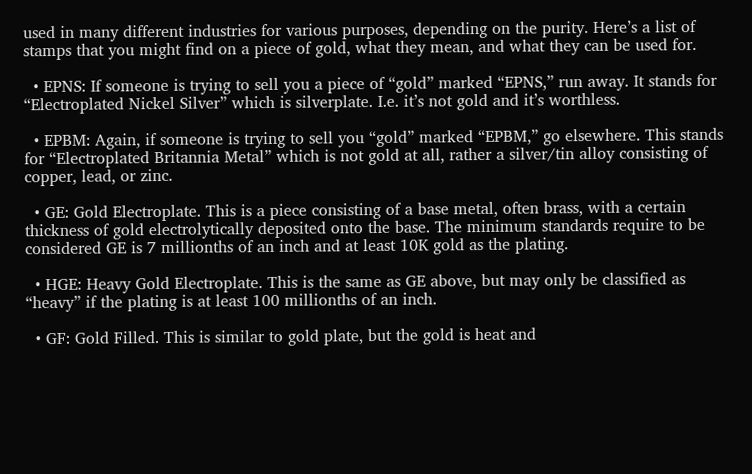used in many different industries for various purposes, depending on the purity. Here’s a list of stamps that you might find on a piece of gold, what they mean, and what they can be used for.

  • EPNS: If someone is trying to sell you a piece of “gold” marked “EPNS,” run away. It stands for “Electroplated Nickel Silver” which is silverplate. I.e. it’s not gold and it’s worthless.

  • EPBM: Again, if someone is trying to sell you “gold” marked “EPBM,” go elsewhere. This stands for “Electroplated Britannia Metal” which is not gold at all, rather a silver/tin alloy consisting of copper, lead, or zinc.

  • GE: Gold Electroplate. This is a piece consisting of a base metal, often brass, with a certain thickness of gold electrolytically deposited onto the base. The minimum standards require to be considered GE is 7 millionths of an inch and at least 10K gold as the plating.

  • HGE: Heavy Gold Electroplate. This is the same as GE above, but may only be classified as “heavy” if the plating is at least 100 millionths of an inch.

  • GF: Gold Filled. This is similar to gold plate, but the gold is heat and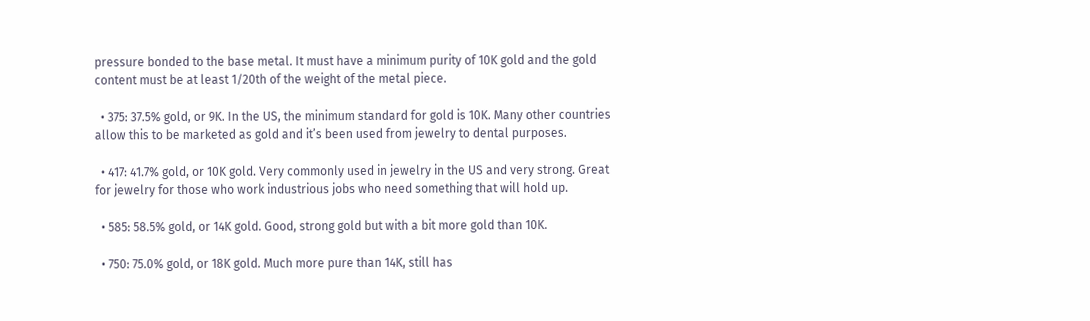pressure bonded to the base metal. It must have a minimum purity of 10K gold and the gold content must be at least 1/20th of the weight of the metal piece.

  • 375: 37.5% gold, or 9K. In the US, the minimum standard for gold is 10K. Many other countries allow this to be marketed as gold and it’s been used from jewelry to dental purposes.

  • 417: 41.7% gold, or 10K gold. Very commonly used in jewelry in the US and very strong. Great for jewelry for those who work industrious jobs who need something that will hold up.

  • 585: 58.5% gold, or 14K gold. Good, strong gold but with a bit more gold than 10K.

  • 750: 75.0% gold, or 18K gold. Much more pure than 14K, still has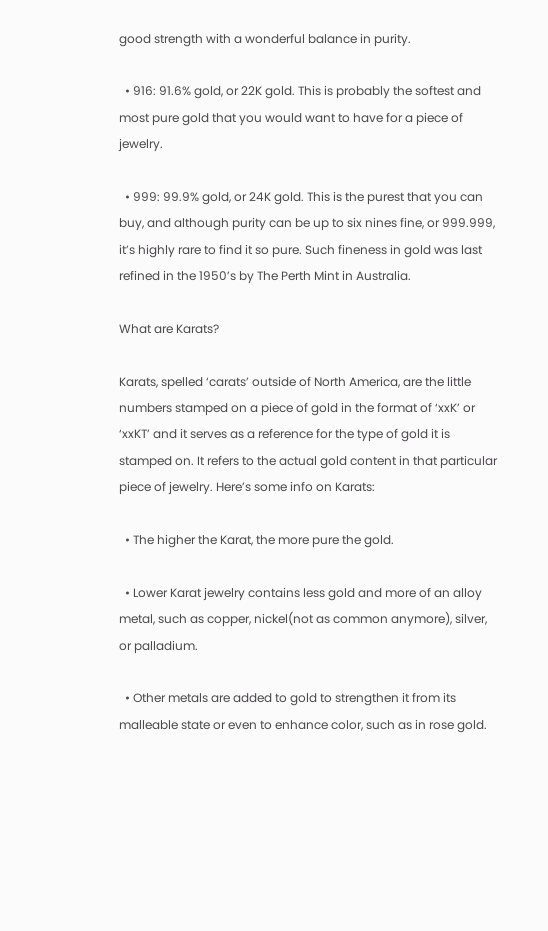good strength with a wonderful balance in purity.

  • 916: 91.6% gold, or 22K gold. This is probably the softest and most pure gold that you would want to have for a piece of jewelry.

  • 999: 99.9% gold, or 24K gold. This is the purest that you can buy, and although purity can be up to six nines fine, or 999.999, it’s highly rare to find it so pure. Such fineness in gold was last refined in the 1950’s by The Perth Mint in Australia.

What are Karats?

Karats, spelled ‘carats’ outside of North America, are the little numbers stamped on a piece of gold in the format of ‘xxK’ or ‘xxKT’ and it serves as a reference for the type of gold it is stamped on. It refers to the actual gold content in that particular piece of jewelry. Here’s some info on Karats:

  • The higher the Karat, the more pure the gold.

  • Lower Karat jewelry contains less gold and more of an alloy metal, such as copper, nickel(not as common anymore), silver, or palladium.

  • Other metals are added to gold to strengthen it from its malleable state or even to enhance color, such as in rose gold.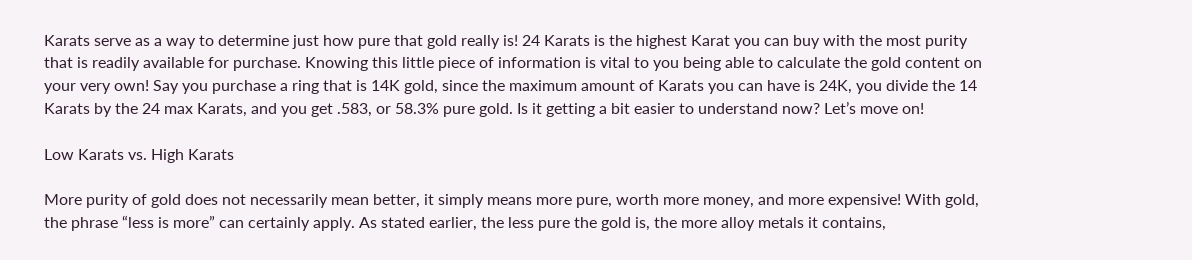Karats serve as a way to determine just how pure that gold really is! 24 Karats is the highest Karat you can buy with the most purity that is readily available for purchase. Knowing this little piece of information is vital to you being able to calculate the gold content on your very own! Say you purchase a ring that is 14K gold, since the maximum amount of Karats you can have is 24K, you divide the 14 Karats by the 24 max Karats, and you get .583, or 58.3% pure gold. Is it getting a bit easier to understand now? Let’s move on!

Low Karats vs. High Karats

More purity of gold does not necessarily mean better, it simply means more pure, worth more money, and more expensive! With gold, the phrase “less is more” can certainly apply. As stated earlier, the less pure the gold is, the more alloy metals it contains,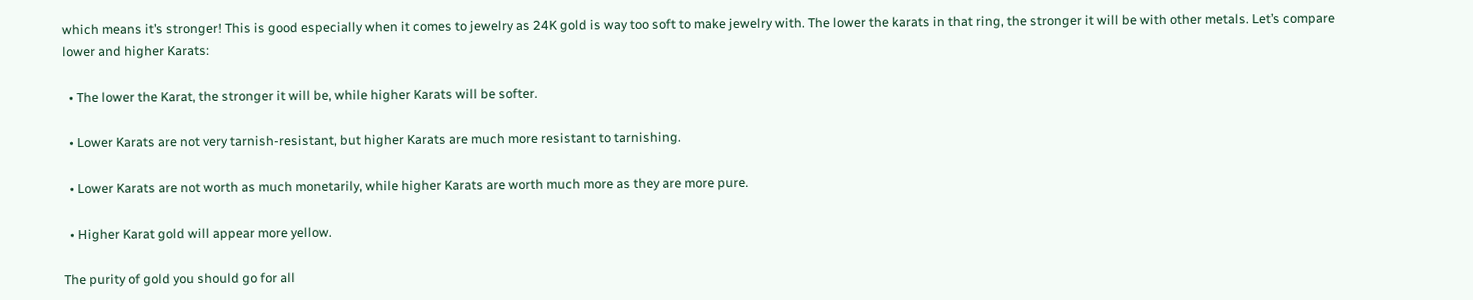which means it’s stronger! This is good especially when it comes to jewelry as 24K gold is way too soft to make jewelry with. The lower the karats in that ring, the stronger it will be with other metals. Let’s compare lower and higher Karats:

  • The lower the Karat, the stronger it will be, while higher Karats will be softer.

  • Lower Karats are not very tarnish-resistant, but higher Karats are much more resistant to tarnishing.

  • Lower Karats are not worth as much monetarily, while higher Karats are worth much more as they are more pure.

  • Higher Karat gold will appear more yellow.

The purity of gold you should go for all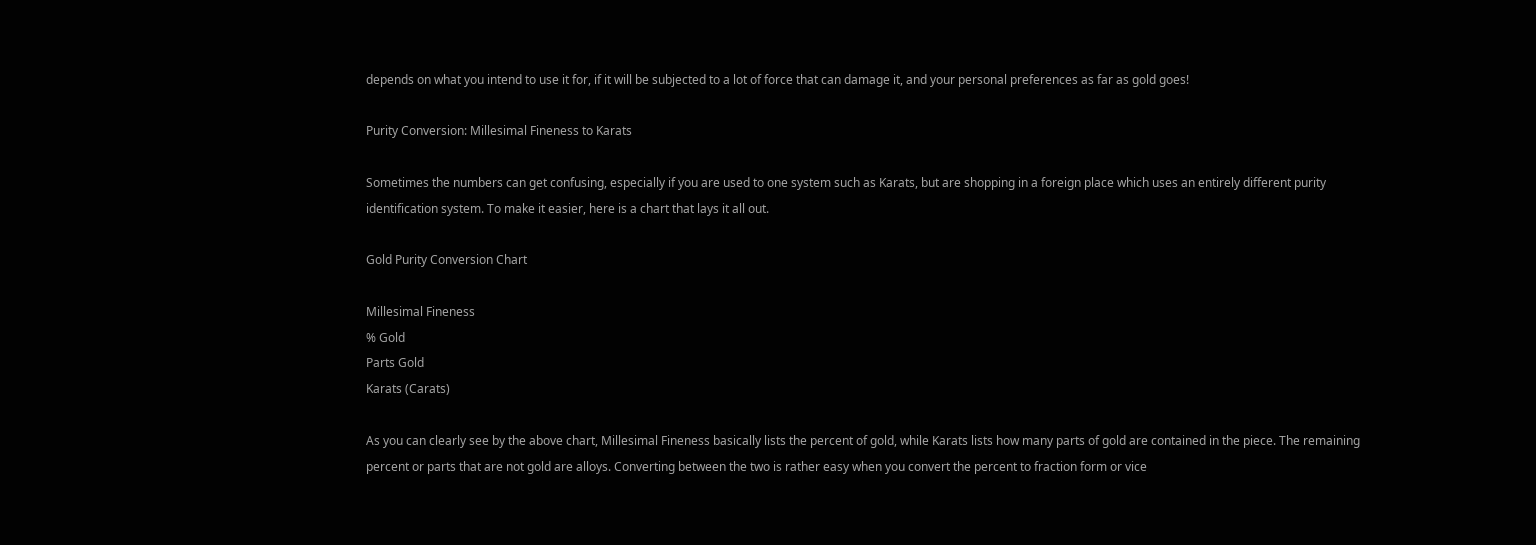depends on what you intend to use it for, if it will be subjected to a lot of force that can damage it, and your personal preferences as far as gold goes!

Purity Conversion: Millesimal Fineness to Karats

Sometimes the numbers can get confusing, especially if you are used to one system such as Karats, but are shopping in a foreign place which uses an entirely different purity identification system. To make it easier, here is a chart that lays it all out.

Gold Purity Conversion Chart

Millesimal Fineness
% Gold
Parts Gold
Karats (Carats)

As you can clearly see by the above chart, Millesimal Fineness basically lists the percent of gold, while Karats lists how many parts of gold are contained in the piece. The remaining percent or parts that are not gold are alloys. Converting between the two is rather easy when you convert the percent to fraction form or vice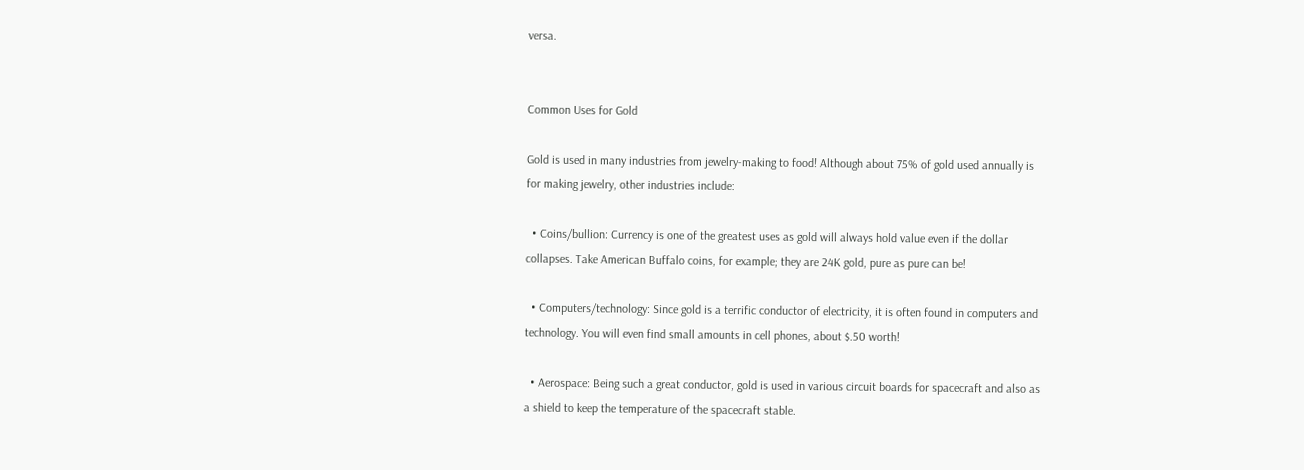versa.


Common Uses for Gold

Gold is used in many industries from jewelry-making to food! Although about 75% of gold used annually is for making jewelry, other industries include:

  • Coins/bullion: Currency is one of the greatest uses as gold will always hold value even if the dollar collapses. Take American Buffalo coins, for example; they are 24K gold, pure as pure can be!

  • Computers/technology: Since gold is a terrific conductor of electricity, it is often found in computers and technology. You will even find small amounts in cell phones, about $.50 worth!

  • Aerospace: Being such a great conductor, gold is used in various circuit boards for spacecraft and also as a shield to keep the temperature of the spacecraft stable.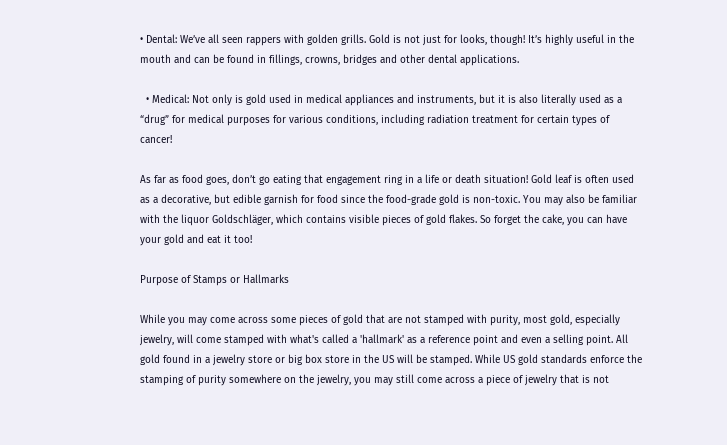• Dental: We’ve all seen rappers with golden grills. Gold is not just for looks, though! It’s highly useful in the mouth and can be found in fillings, crowns, bridges and other dental applications.

  • Medical: Not only is gold used in medical appliances and instruments, but it is also literally used as a “drug” for medical purposes for various conditions, including radiation treatment for certain types of cancer!

As far as food goes, don’t go eating that engagement ring in a life or death situation! Gold leaf is often used as a decorative, but edible garnish for food since the food-grade gold is non-toxic. You may also be familiar with the liquor Goldschläger, which contains visible pieces of gold flakes. So forget the cake, you can have your gold and eat it too!

Purpose of Stamps or Hallmarks

While you may come across some pieces of gold that are not stamped with purity, most gold, especially jewelry, will come stamped with what's called a 'hallmark' as a reference point and even a selling point. All gold found in a jewelry store or big box store in the US will be stamped. While US gold standards enforce the stamping of purity somewhere on the jewelry, you may still come across a piece of jewelry that is not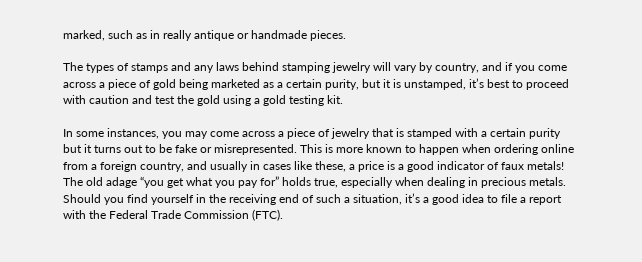marked, such as in really antique or handmade pieces.

The types of stamps and any laws behind stamping jewelry will vary by country, and if you come across a piece of gold being marketed as a certain purity, but it is unstamped, it’s best to proceed with caution and test the gold using a gold testing kit.

In some instances, you may come across a piece of jewelry that is stamped with a certain purity but it turns out to be fake or misrepresented. This is more known to happen when ordering online from a foreign country, and usually in cases like these, a price is a good indicator of faux metals! The old adage “you get what you pay for” holds true, especially when dealing in precious metals. Should you find yourself in the receiving end of such a situation, it’s a good idea to file a report with the Federal Trade Commission (FTC).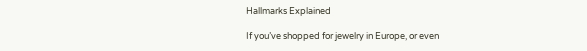Hallmarks Explained

If you’ve shopped for jewelry in Europe, or even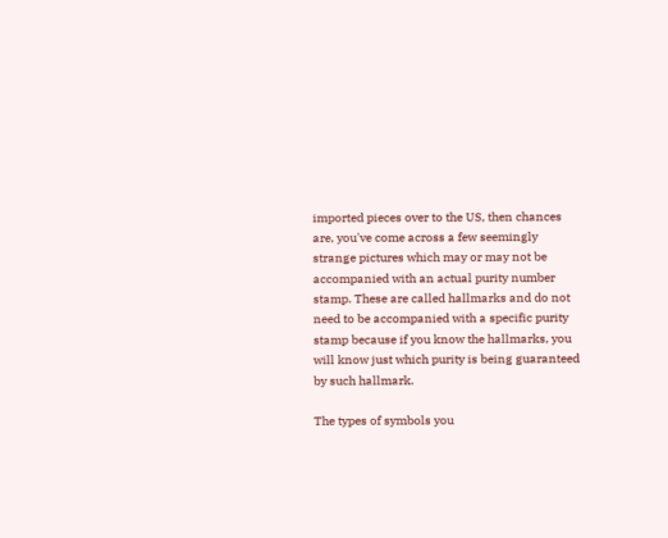imported pieces over to the US, then chances are, you've come across a few seemingly strange pictures which may or may not be accompanied with an actual purity number stamp. These are called hallmarks and do not need to be accompanied with a specific purity stamp because if you know the hallmarks, you will know just which purity is being guaranteed by such hallmark.

The types of symbols you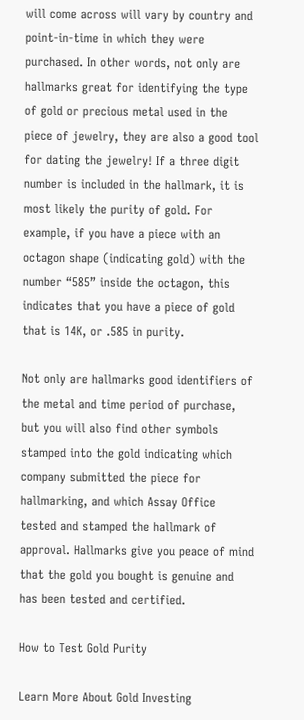will come across will vary by country and point-in-time in which they were purchased. In other words, not only are hallmarks great for identifying the type of gold or precious metal used in the piece of jewelry, they are also a good tool for dating the jewelry! If a three digit number is included in the hallmark, it is most likely the purity of gold. For example, if you have a piece with an octagon shape (indicating gold) with the number “585” inside the octagon, this indicates that you have a piece of gold that is 14K, or .585 in purity.

Not only are hallmarks good identifiers of the metal and time period of purchase, but you will also find other symbols stamped into the gold indicating which company submitted the piece for hallmarking, and which Assay Office tested and stamped the hallmark of approval. Hallmarks give you peace of mind that the gold you bought is genuine and has been tested and certified.

How to Test Gold Purity

Learn More About Gold Investing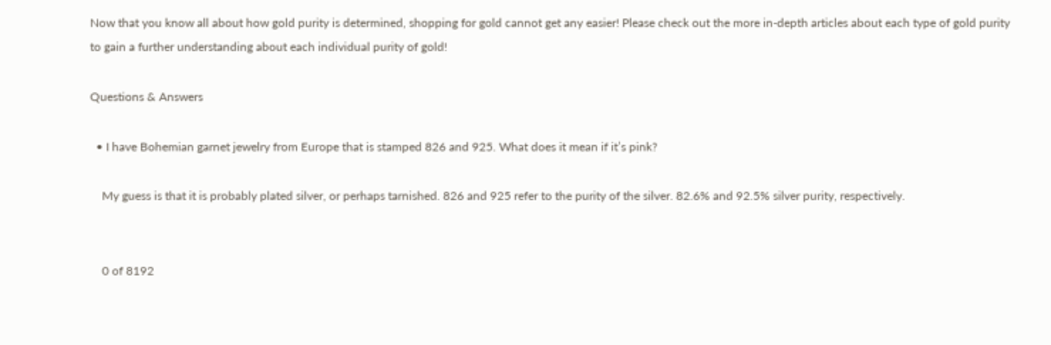Now that you know all about how gold purity is determined, shopping for gold cannot get any easier! Please check out the more in-depth articles about each type of gold purity to gain a further understanding about each individual purity of gold!

Questions & Answers

  • I have Bohemian garnet jewelry from Europe that is stamped 826 and 925. What does it mean if it’s pink?

    My guess is that it is probably plated silver, or perhaps tarnished. 826 and 925 refer to the purity of the silver. 82.6% and 92.5% silver purity, respectively.


    0 of 8192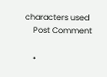characters used
    Post Comment

    •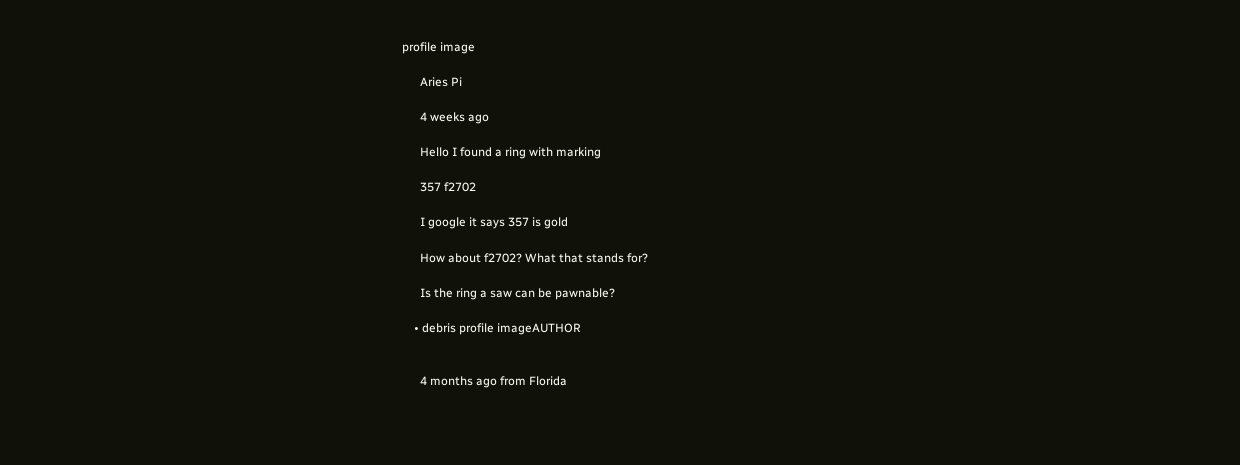profile image

      Aries Pi

      4 weeks ago

      Hello I found a ring with marking

      357 f2702

      I google it says 357 is gold

      How about f2702? What that stands for?

      Is the ring a saw can be pawnable?

    • debris profile imageAUTHOR


      4 months ago from Florida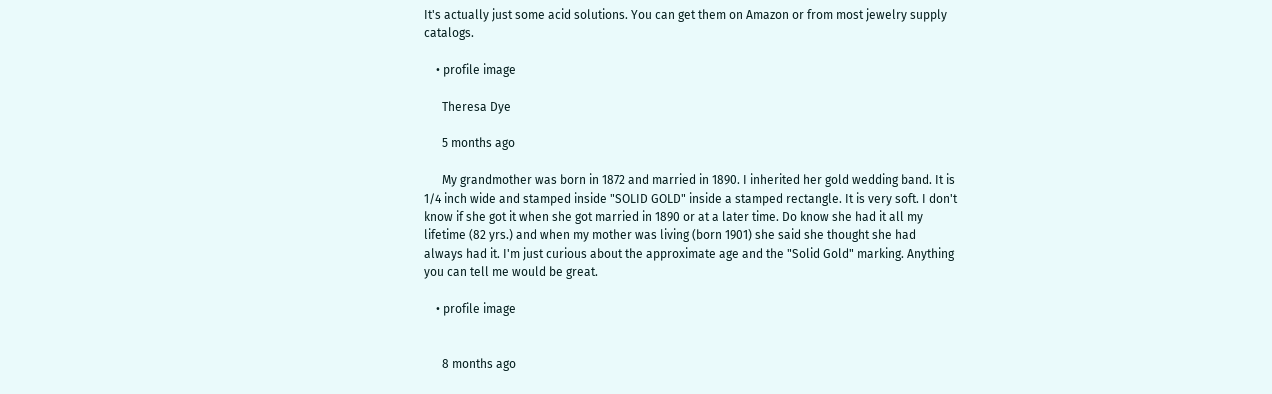It's actually just some acid solutions. You can get them on Amazon or from most jewelry supply catalogs.

    • profile image

      Theresa Dye

      5 months ago

      My grandmother was born in 1872 and married in 1890. I inherited her gold wedding band. It is 1/4 inch wide and stamped inside "SOLID GOLD" inside a stamped rectangle. It is very soft. I don't know if she got it when she got married in 1890 or at a later time. Do know she had it all my lifetime (82 yrs.) and when my mother was living (born 1901) she said she thought she had always had it. I'm just curious about the approximate age and the "Solid Gold" marking. Anything you can tell me would be great.

    • profile image


      8 months ago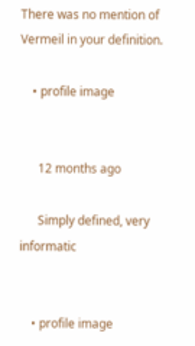There was no mention of Vermeil in your definition.

    • profile image


      12 months ago

      Simply defined, very informatic


    • profile image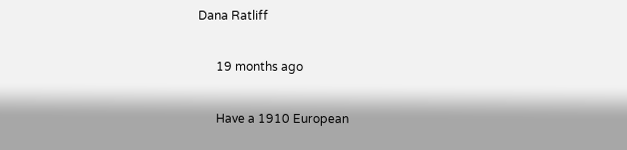Dana Ratliff

      19 months ago

      Have a 1910 European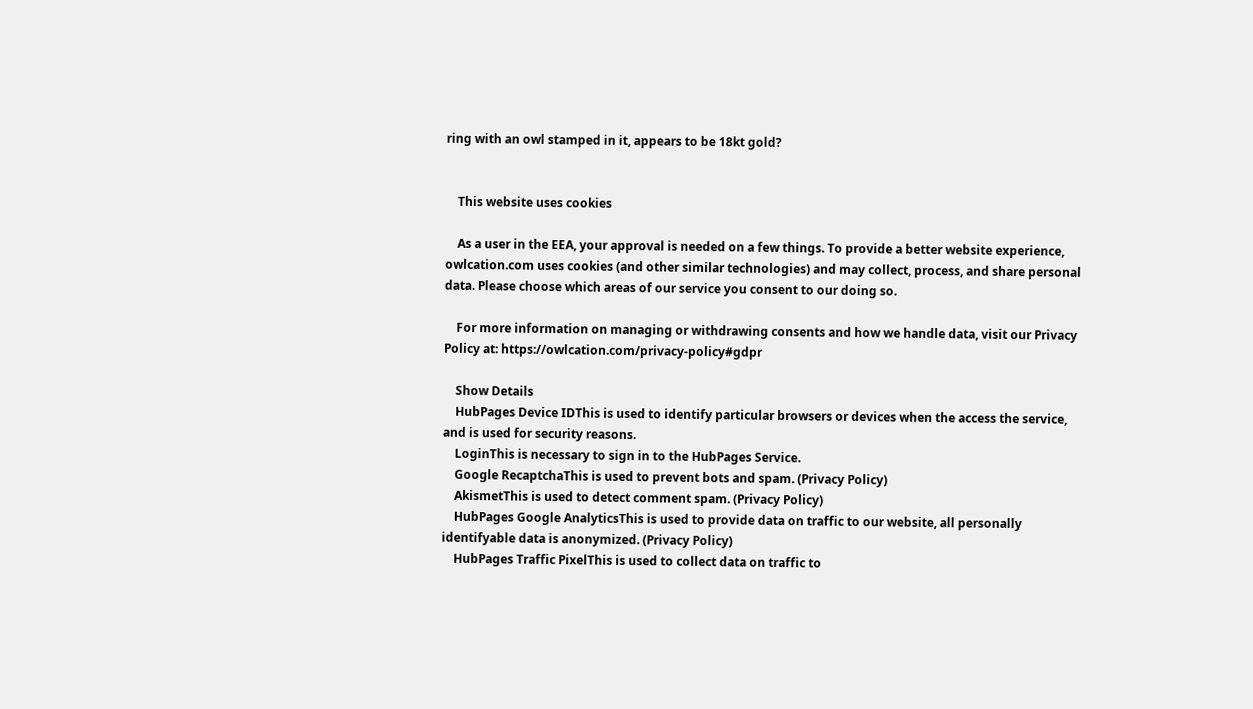ring with an owl stamped in it, appears to be 18kt gold?


    This website uses cookies

    As a user in the EEA, your approval is needed on a few things. To provide a better website experience, owlcation.com uses cookies (and other similar technologies) and may collect, process, and share personal data. Please choose which areas of our service you consent to our doing so.

    For more information on managing or withdrawing consents and how we handle data, visit our Privacy Policy at: https://owlcation.com/privacy-policy#gdpr

    Show Details
    HubPages Device IDThis is used to identify particular browsers or devices when the access the service, and is used for security reasons.
    LoginThis is necessary to sign in to the HubPages Service.
    Google RecaptchaThis is used to prevent bots and spam. (Privacy Policy)
    AkismetThis is used to detect comment spam. (Privacy Policy)
    HubPages Google AnalyticsThis is used to provide data on traffic to our website, all personally identifyable data is anonymized. (Privacy Policy)
    HubPages Traffic PixelThis is used to collect data on traffic to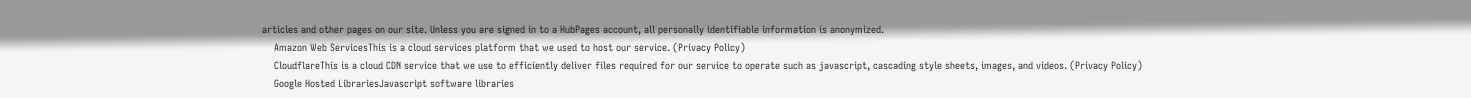articles and other pages on our site. Unless you are signed in to a HubPages account, all personally identifiable information is anonymized.
    Amazon Web ServicesThis is a cloud services platform that we used to host our service. (Privacy Policy)
    CloudflareThis is a cloud CDN service that we use to efficiently deliver files required for our service to operate such as javascript, cascading style sheets, images, and videos. (Privacy Policy)
    Google Hosted LibrariesJavascript software libraries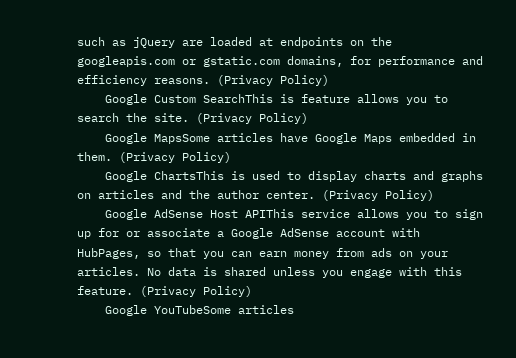such as jQuery are loaded at endpoints on the googleapis.com or gstatic.com domains, for performance and efficiency reasons. (Privacy Policy)
    Google Custom SearchThis is feature allows you to search the site. (Privacy Policy)
    Google MapsSome articles have Google Maps embedded in them. (Privacy Policy)
    Google ChartsThis is used to display charts and graphs on articles and the author center. (Privacy Policy)
    Google AdSense Host APIThis service allows you to sign up for or associate a Google AdSense account with HubPages, so that you can earn money from ads on your articles. No data is shared unless you engage with this feature. (Privacy Policy)
    Google YouTubeSome articles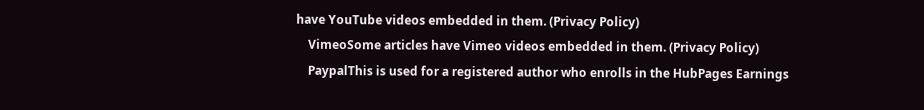have YouTube videos embedded in them. (Privacy Policy)
    VimeoSome articles have Vimeo videos embedded in them. (Privacy Policy)
    PaypalThis is used for a registered author who enrolls in the HubPages Earnings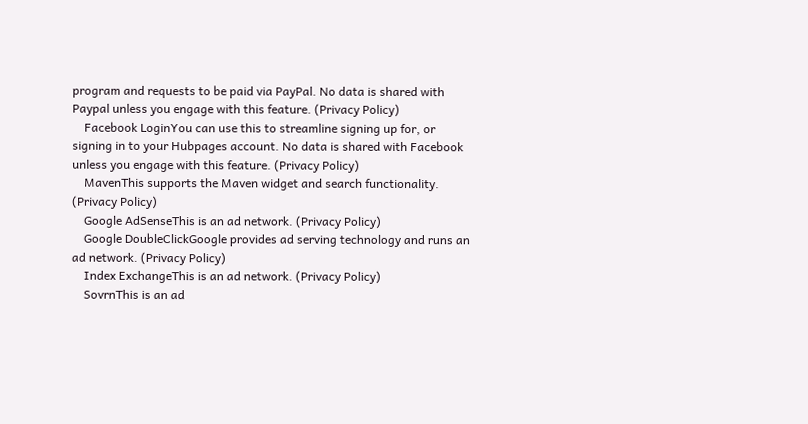program and requests to be paid via PayPal. No data is shared with Paypal unless you engage with this feature. (Privacy Policy)
    Facebook LoginYou can use this to streamline signing up for, or signing in to your Hubpages account. No data is shared with Facebook unless you engage with this feature. (Privacy Policy)
    MavenThis supports the Maven widget and search functionality. (Privacy Policy)
    Google AdSenseThis is an ad network. (Privacy Policy)
    Google DoubleClickGoogle provides ad serving technology and runs an ad network. (Privacy Policy)
    Index ExchangeThis is an ad network. (Privacy Policy)
    SovrnThis is an ad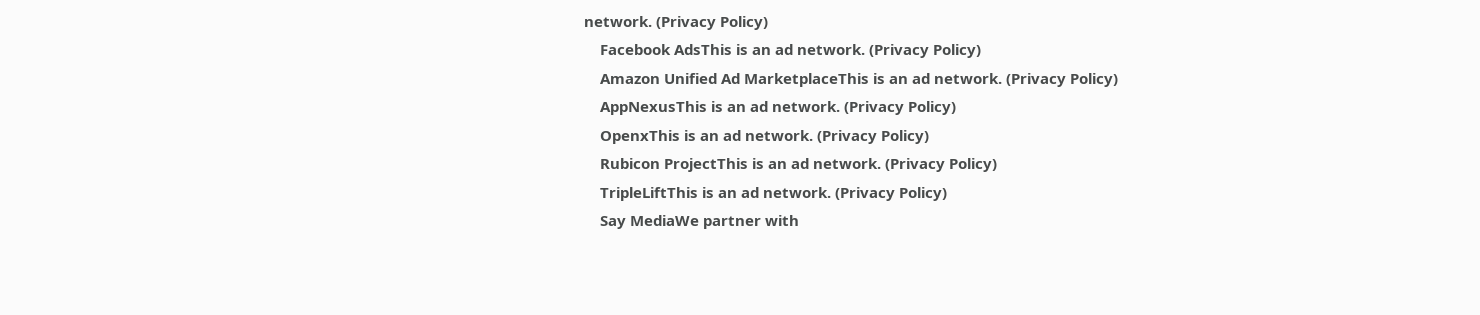network. (Privacy Policy)
    Facebook AdsThis is an ad network. (Privacy Policy)
    Amazon Unified Ad MarketplaceThis is an ad network. (Privacy Policy)
    AppNexusThis is an ad network. (Privacy Policy)
    OpenxThis is an ad network. (Privacy Policy)
    Rubicon ProjectThis is an ad network. (Privacy Policy)
    TripleLiftThis is an ad network. (Privacy Policy)
    Say MediaWe partner with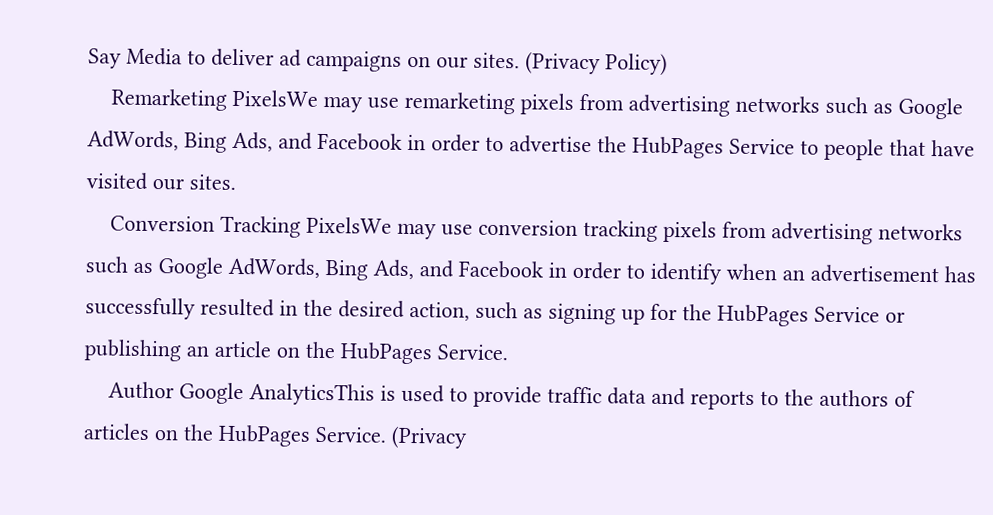Say Media to deliver ad campaigns on our sites. (Privacy Policy)
    Remarketing PixelsWe may use remarketing pixels from advertising networks such as Google AdWords, Bing Ads, and Facebook in order to advertise the HubPages Service to people that have visited our sites.
    Conversion Tracking PixelsWe may use conversion tracking pixels from advertising networks such as Google AdWords, Bing Ads, and Facebook in order to identify when an advertisement has successfully resulted in the desired action, such as signing up for the HubPages Service or publishing an article on the HubPages Service.
    Author Google AnalyticsThis is used to provide traffic data and reports to the authors of articles on the HubPages Service. (Privacy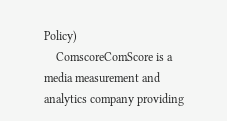Policy)
    ComscoreComScore is a media measurement and analytics company providing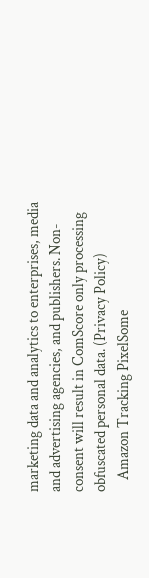marketing data and analytics to enterprises, media and advertising agencies, and publishers. Non-consent will result in ComScore only processing obfuscated personal data. (Privacy Policy)
    Amazon Tracking PixelSome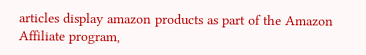articles display amazon products as part of the Amazon Affiliate program,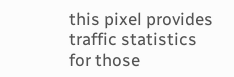this pixel provides traffic statistics for those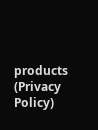products (Privacy Policy)